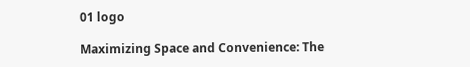01 logo

Maximizing Space and Convenience: The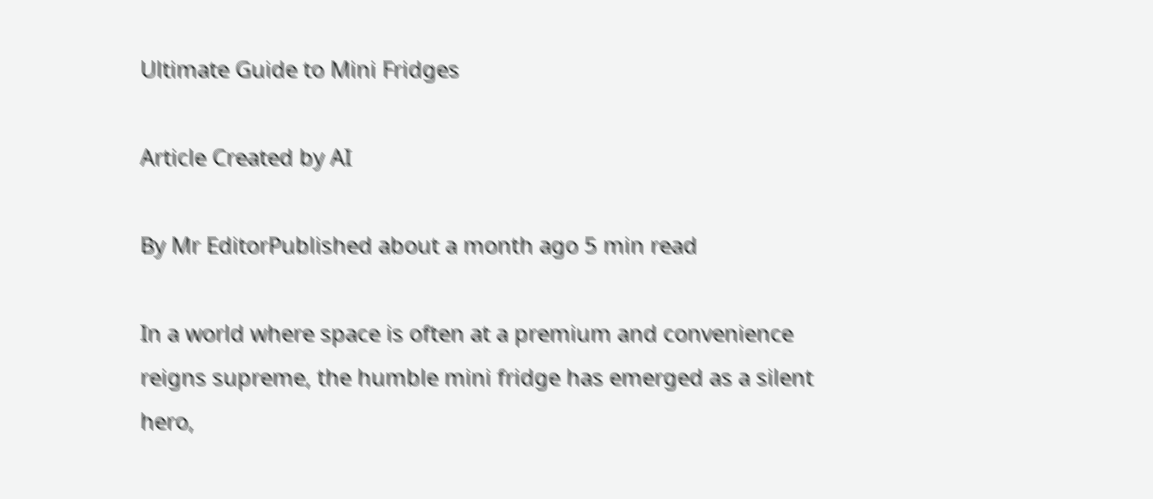Ultimate Guide to Mini Fridges

Article Created by AI

By Mr EditorPublished about a month ago 5 min read

In a world where space is often at a premium and convenience reigns supreme, the humble mini fridge has emerged as a silent hero,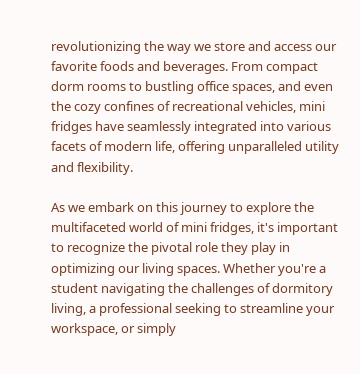revolutionizing the way we store and access our favorite foods and beverages. From compact dorm rooms to bustling office spaces, and even the cozy confines of recreational vehicles, mini fridges have seamlessly integrated into various facets of modern life, offering unparalleled utility and flexibility.

As we embark on this journey to explore the multifaceted world of mini fridges, it's important to recognize the pivotal role they play in optimizing our living spaces. Whether you're a student navigating the challenges of dormitory living, a professional seeking to streamline your workspace, or simply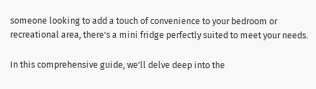someone looking to add a touch of convenience to your bedroom or recreational area, there's a mini fridge perfectly suited to meet your needs.

In this comprehensive guide, we'll delve deep into the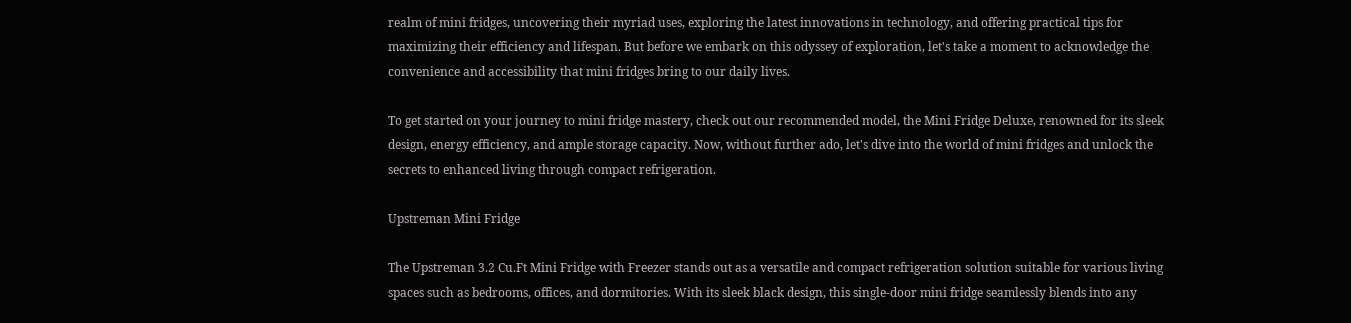realm of mini fridges, uncovering their myriad uses, exploring the latest innovations in technology, and offering practical tips for maximizing their efficiency and lifespan. But before we embark on this odyssey of exploration, let's take a moment to acknowledge the convenience and accessibility that mini fridges bring to our daily lives.

To get started on your journey to mini fridge mastery, check out our recommended model, the Mini Fridge Deluxe, renowned for its sleek design, energy efficiency, and ample storage capacity. Now, without further ado, let's dive into the world of mini fridges and unlock the secrets to enhanced living through compact refrigeration.

Upstreman Mini Fridge

The Upstreman 3.2 Cu.Ft Mini Fridge with Freezer stands out as a versatile and compact refrigeration solution suitable for various living spaces such as bedrooms, offices, and dormitories. With its sleek black design, this single-door mini fridge seamlessly blends into any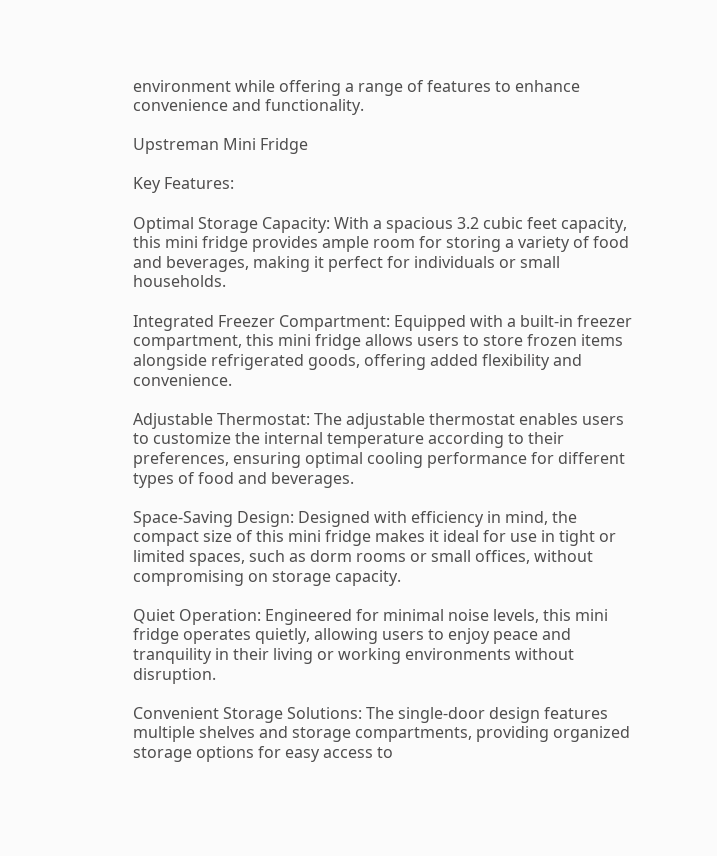environment while offering a range of features to enhance convenience and functionality.

Upstreman Mini Fridge

Key Features:

Optimal Storage Capacity: With a spacious 3.2 cubic feet capacity, this mini fridge provides ample room for storing a variety of food and beverages, making it perfect for individuals or small households.

Integrated Freezer Compartment: Equipped with a built-in freezer compartment, this mini fridge allows users to store frozen items alongside refrigerated goods, offering added flexibility and convenience.

Adjustable Thermostat: The adjustable thermostat enables users to customize the internal temperature according to their preferences, ensuring optimal cooling performance for different types of food and beverages.

Space-Saving Design: Designed with efficiency in mind, the compact size of this mini fridge makes it ideal for use in tight or limited spaces, such as dorm rooms or small offices, without compromising on storage capacity.

Quiet Operation: Engineered for minimal noise levels, this mini fridge operates quietly, allowing users to enjoy peace and tranquility in their living or working environments without disruption.

Convenient Storage Solutions: The single-door design features multiple shelves and storage compartments, providing organized storage options for easy access to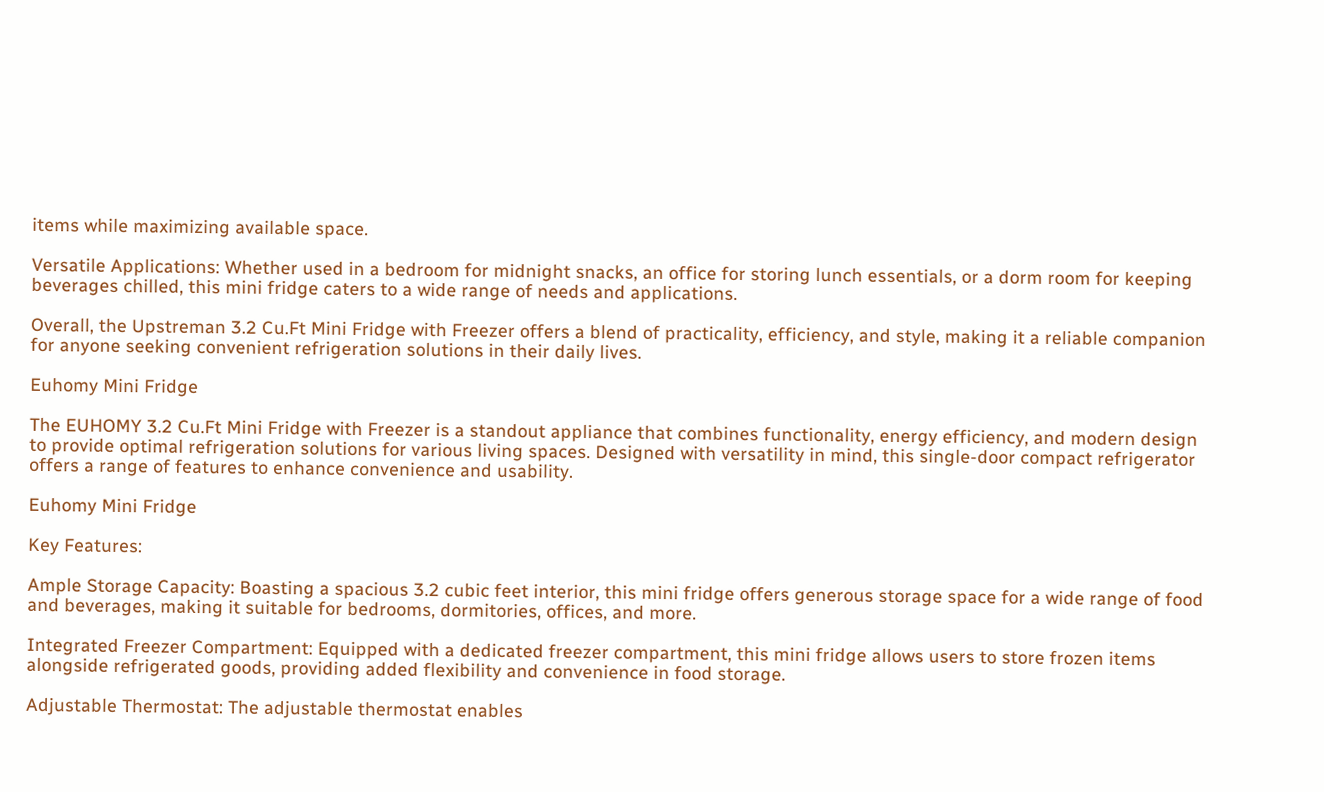items while maximizing available space.

Versatile Applications: Whether used in a bedroom for midnight snacks, an office for storing lunch essentials, or a dorm room for keeping beverages chilled, this mini fridge caters to a wide range of needs and applications.

Overall, the Upstreman 3.2 Cu.Ft Mini Fridge with Freezer offers a blend of practicality, efficiency, and style, making it a reliable companion for anyone seeking convenient refrigeration solutions in their daily lives.

Euhomy Mini Fridge

The EUHOMY 3.2 Cu.Ft Mini Fridge with Freezer is a standout appliance that combines functionality, energy efficiency, and modern design to provide optimal refrigeration solutions for various living spaces. Designed with versatility in mind, this single-door compact refrigerator offers a range of features to enhance convenience and usability.

Euhomy Mini Fridge

Key Features:

Ample Storage Capacity: Boasting a spacious 3.2 cubic feet interior, this mini fridge offers generous storage space for a wide range of food and beverages, making it suitable for bedrooms, dormitories, offices, and more.

Integrated Freezer Compartment: Equipped with a dedicated freezer compartment, this mini fridge allows users to store frozen items alongside refrigerated goods, providing added flexibility and convenience in food storage.

Adjustable Thermostat: The adjustable thermostat enables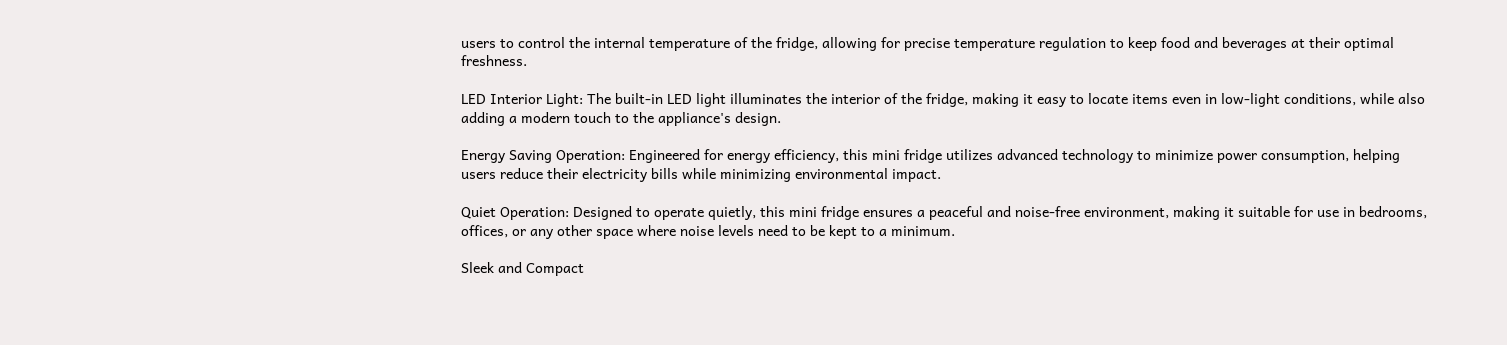users to control the internal temperature of the fridge, allowing for precise temperature regulation to keep food and beverages at their optimal freshness.

LED Interior Light: The built-in LED light illuminates the interior of the fridge, making it easy to locate items even in low-light conditions, while also adding a modern touch to the appliance's design.

Energy Saving Operation: Engineered for energy efficiency, this mini fridge utilizes advanced technology to minimize power consumption, helping users reduce their electricity bills while minimizing environmental impact.

Quiet Operation: Designed to operate quietly, this mini fridge ensures a peaceful and noise-free environment, making it suitable for use in bedrooms, offices, or any other space where noise levels need to be kept to a minimum.

Sleek and Compact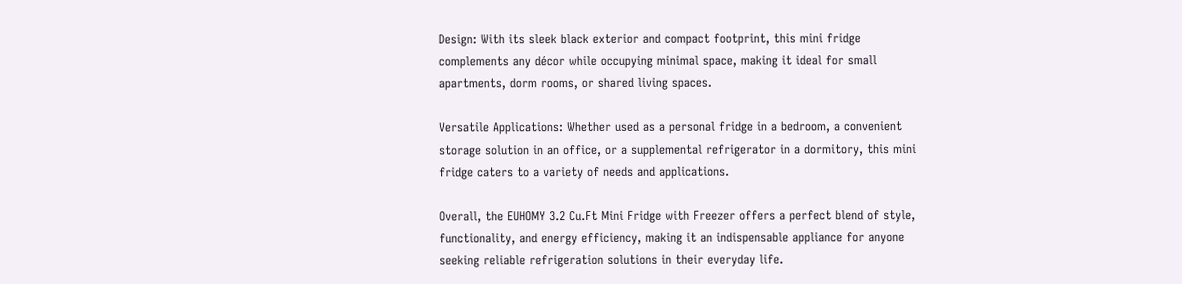Design: With its sleek black exterior and compact footprint, this mini fridge complements any décor while occupying minimal space, making it ideal for small apartments, dorm rooms, or shared living spaces.

Versatile Applications: Whether used as a personal fridge in a bedroom, a convenient storage solution in an office, or a supplemental refrigerator in a dormitory, this mini fridge caters to a variety of needs and applications.

Overall, the EUHOMY 3.2 Cu.Ft Mini Fridge with Freezer offers a perfect blend of style, functionality, and energy efficiency, making it an indispensable appliance for anyone seeking reliable refrigeration solutions in their everyday life.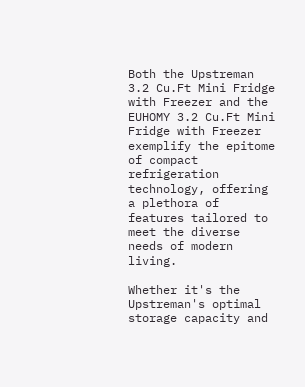Both the Upstreman 3.2 Cu.Ft Mini Fridge with Freezer and the EUHOMY 3.2 Cu.Ft Mini Fridge with Freezer exemplify the epitome of compact refrigeration technology, offering a plethora of features tailored to meet the diverse needs of modern living.

Whether it's the Upstreman's optimal storage capacity and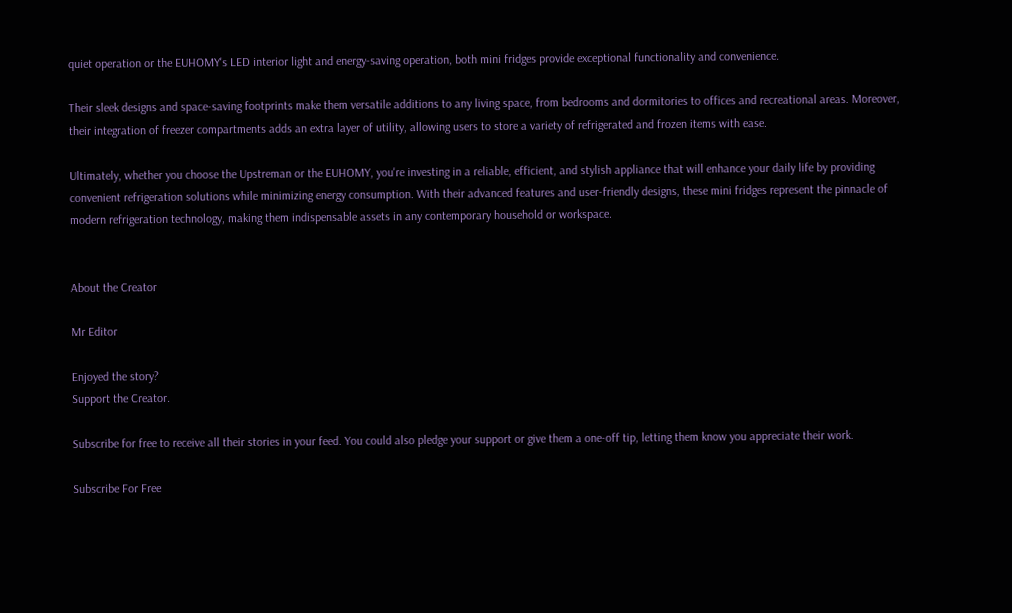quiet operation or the EUHOMY's LED interior light and energy-saving operation, both mini fridges provide exceptional functionality and convenience.

Their sleek designs and space-saving footprints make them versatile additions to any living space, from bedrooms and dormitories to offices and recreational areas. Moreover, their integration of freezer compartments adds an extra layer of utility, allowing users to store a variety of refrigerated and frozen items with ease.

Ultimately, whether you choose the Upstreman or the EUHOMY, you're investing in a reliable, efficient, and stylish appliance that will enhance your daily life by providing convenient refrigeration solutions while minimizing energy consumption. With their advanced features and user-friendly designs, these mini fridges represent the pinnacle of modern refrigeration technology, making them indispensable assets in any contemporary household or workspace.


About the Creator

Mr Editor

Enjoyed the story?
Support the Creator.

Subscribe for free to receive all their stories in your feed. You could also pledge your support or give them a one-off tip, letting them know you appreciate their work.

Subscribe For Free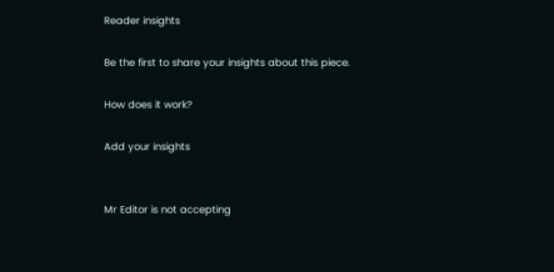Reader insights

Be the first to share your insights about this piece.

How does it work?

Add your insights


Mr Editor is not accepting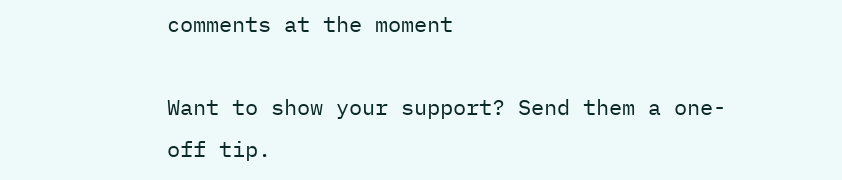comments at the moment

Want to show your support? Send them a one-off tip.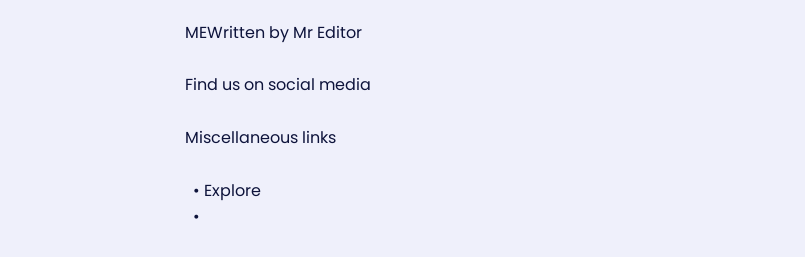MEWritten by Mr Editor

Find us on social media

Miscellaneous links

  • Explore
  •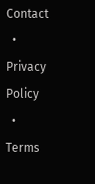Contact
  • Privacy Policy
  • Terms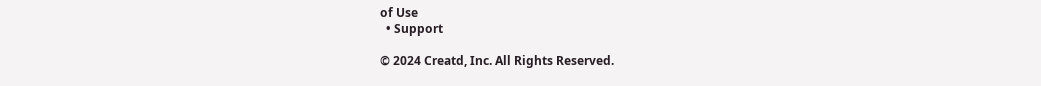of Use
  • Support

© 2024 Creatd, Inc. All Rights Reserved.